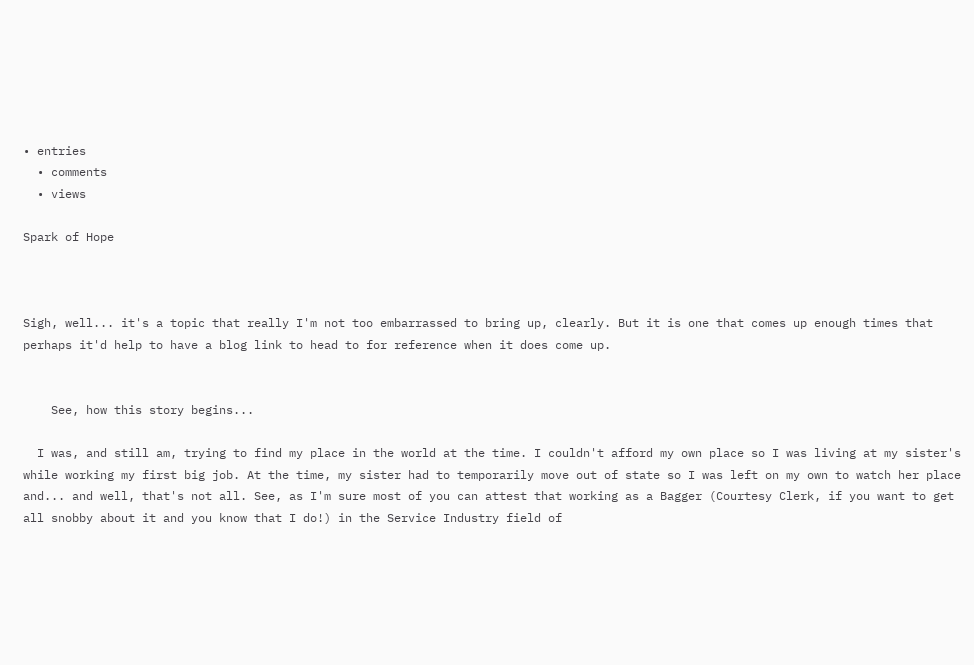• entries
  • comments
  • views

Spark of Hope



Sigh, well... it's a topic that really I'm not too embarrassed to bring up, clearly. But it is one that comes up enough times that perhaps it'd help to have a blog link to head to for reference when it does come up.


    See, how this story begins...

  I was, and still am, trying to find my place in the world at the time. I couldn't afford my own place so I was living at my sister's while working my first big job. At the time, my sister had to temporarily move out of state so I was left on my own to watch her place and... and well, that's not all. See, as I'm sure most of you can attest that working as a Bagger (Courtesy Clerk, if you want to get all snobby about it and you know that I do!) in the Service Industry field of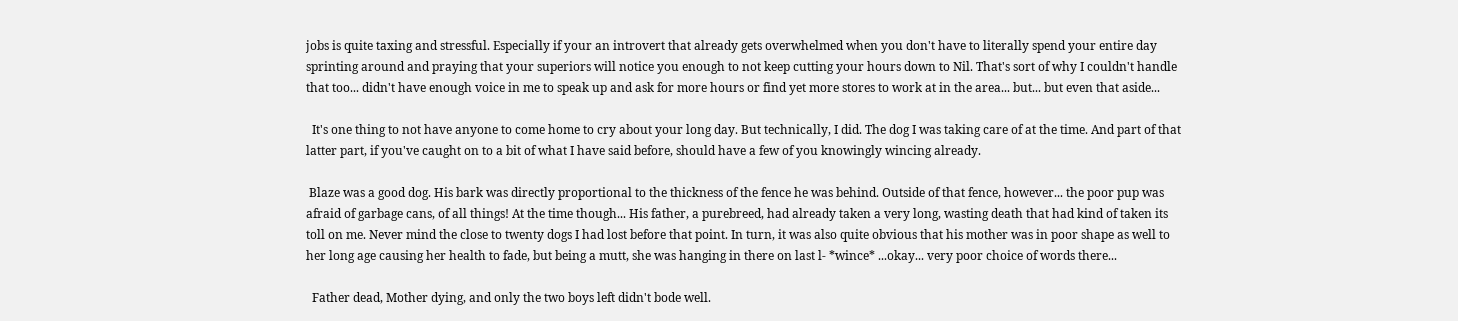jobs is quite taxing and stressful. Especially if your an introvert that already gets overwhelmed when you don't have to literally spend your entire day sprinting around and praying that your superiors will notice you enough to not keep cutting your hours down to Nil. That's sort of why I couldn't handle that too... didn't have enough voice in me to speak up and ask for more hours or find yet more stores to work at in the area... but... but even that aside...

  It's one thing to not have anyone to come home to cry about your long day. But technically, I did. The dog I was taking care of at the time. And part of that latter part, if you've caught on to a bit of what I have said before, should have a few of you knowingly wincing already.

 Blaze was a good dog. His bark was directly proportional to the thickness of the fence he was behind. Outside of that fence, however... the poor pup was afraid of garbage cans, of all things! At the time though... His father, a purebreed, had already taken a very long, wasting death that had kind of taken its toll on me. Never mind the close to twenty dogs I had lost before that point. In turn, it was also quite obvious that his mother was in poor shape as well to her long age causing her health to fade, but being a mutt, she was hanging in there on last l- *wince* ...okay... very poor choice of words there...

  Father dead, Mother dying, and only the two boys left didn't bode well.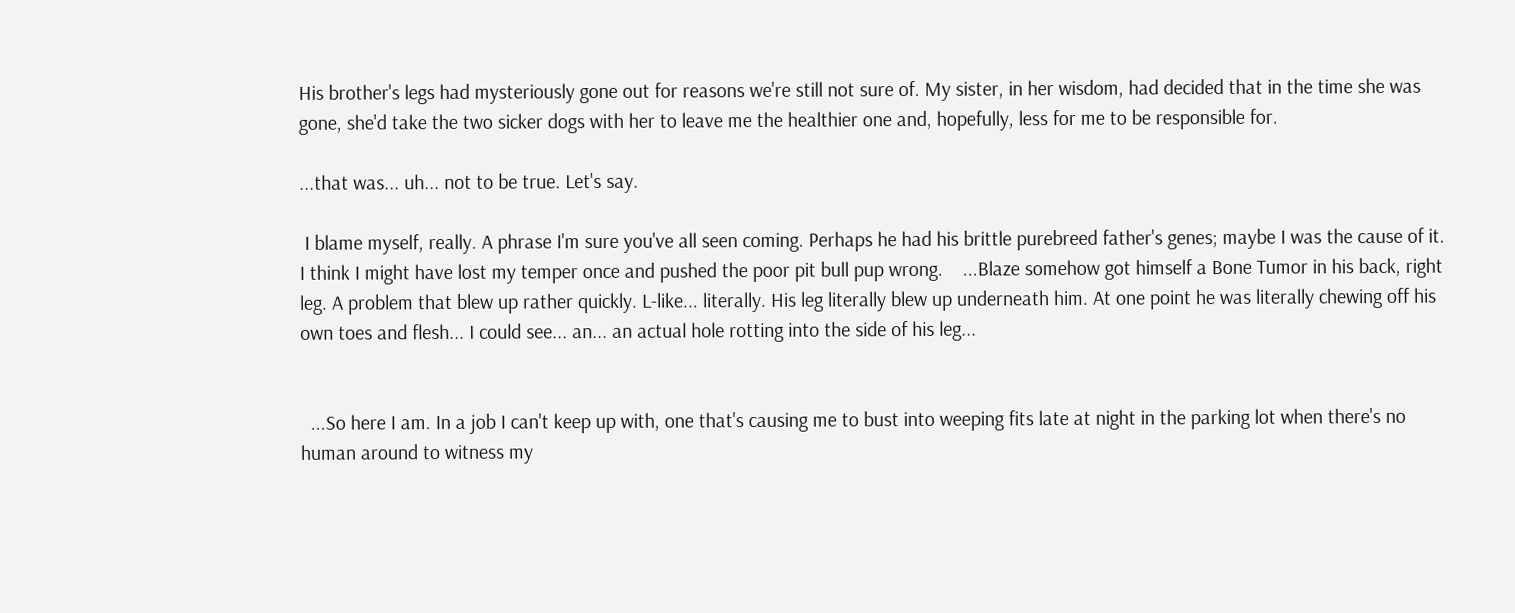His brother's legs had mysteriously gone out for reasons we're still not sure of. My sister, in her wisdom, had decided that in the time she was gone, she'd take the two sicker dogs with her to leave me the healthier one and, hopefully, less for me to be responsible for.

...that was... uh... not to be true. Let's say.

 I blame myself, really. A phrase I'm sure you've all seen coming. Perhaps he had his brittle purebreed father's genes; maybe I was the cause of it. I think I might have lost my temper once and pushed the poor pit bull pup wrong.    ...Blaze somehow got himself a Bone Tumor in his back, right leg. A problem that blew up rather quickly. L-like... literally. His leg literally blew up underneath him. At one point he was literally chewing off his own toes and flesh... I could see... an... an actual hole rotting into the side of his leg...


  ...So here I am. In a job I can't keep up with, one that's causing me to bust into weeping fits late at night in the parking lot when there's no human around to witness my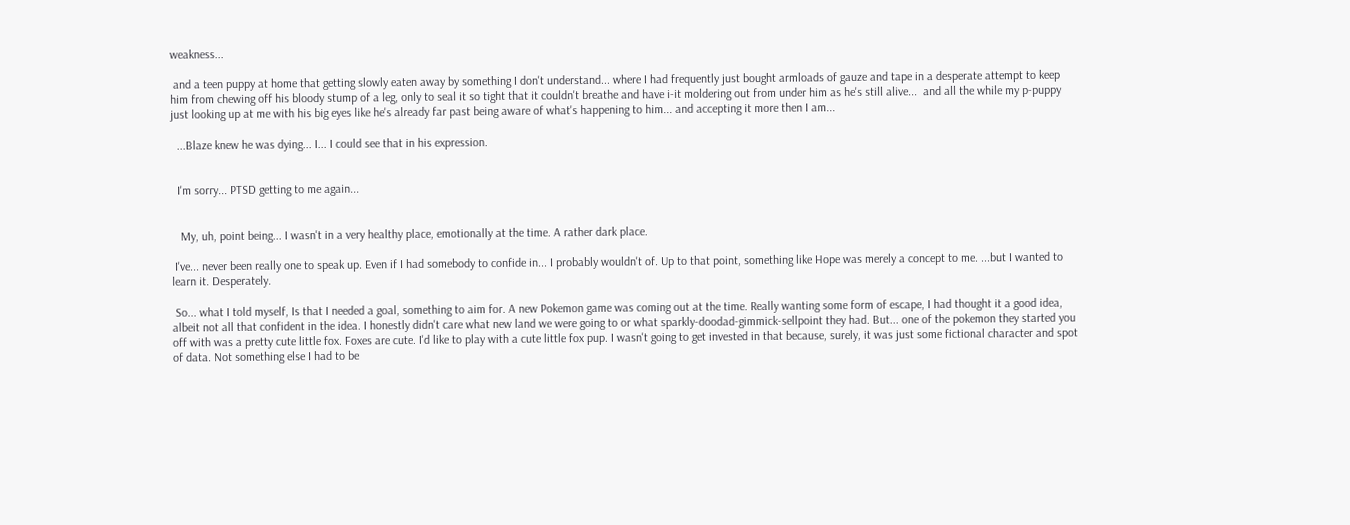weakness...

 and a teen puppy at home that getting slowly eaten away by something I don't understand... where I had frequently just bought armloads of gauze and tape in a desperate attempt to keep him from chewing off his bloody stump of a leg, only to seal it so tight that it couldn't breathe and have i-it moldering out from under him as he's still alive...  and all the while my p-puppy just looking up at me with his big eyes like he's already far past being aware of what's happening to him... and accepting it more then I am...

  ...Blaze knew he was dying... I... I could see that in his expression.


  I'm sorry... PTSD getting to me again...


   My, uh, point being... I wasn't in a very healthy place, emotionally at the time. A rather dark place.

 I've... never been really one to speak up. Even if I had somebody to confide in... I probably wouldn't of. Up to that point, something like Hope was merely a concept to me. ...but I wanted to learn it. Desperately.

 So... what I told myself, Is that I needed a goal, something to aim for. A new Pokemon game was coming out at the time. Really wanting some form of escape, I had thought it a good idea, albeit not all that confident in the idea. I honestly didn't care what new land we were going to or what sparkly-doodad-gimmick-sellpoint they had. But... one of the pokemon they started you off with was a pretty cute little fox. Foxes are cute. I'd like to play with a cute little fox pup. I wasn't going to get invested in that because, surely, it was just some fictional character and spot of data. Not something else I had to be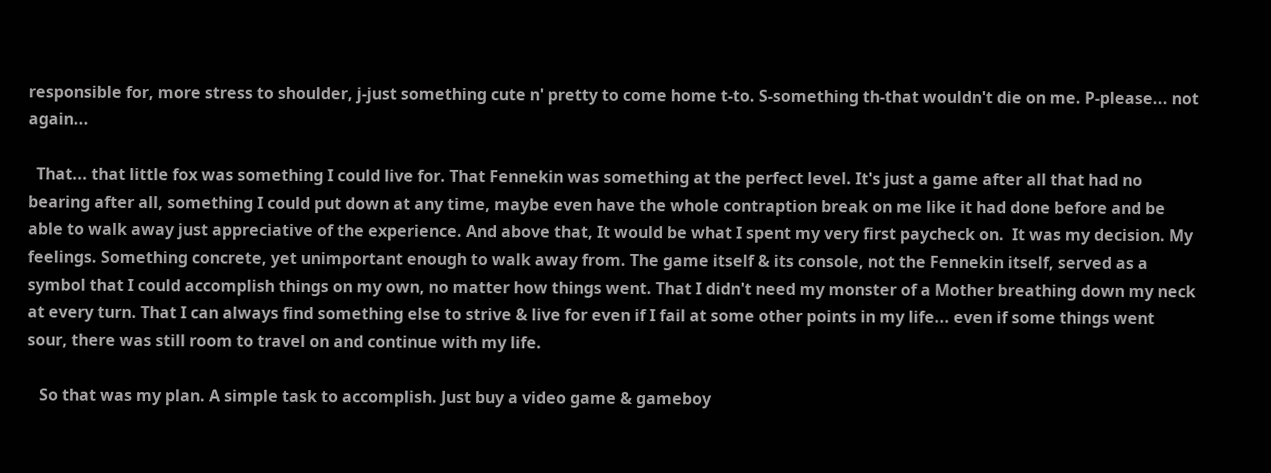responsible for, more stress to shoulder, j-just something cute n' pretty to come home t-to. S-something th-that wouldn't die on me. P-please... not again...

  That... that little fox was something I could live for. That Fennekin was something at the perfect level. It's just a game after all that had no bearing after all, something I could put down at any time, maybe even have the whole contraption break on me like it had done before and be able to walk away just appreciative of the experience. And above that, It would be what I spent my very first paycheck on.  It was my decision. My feelings. Something concrete, yet unimportant enough to walk away from. The game itself & its console, not the Fennekin itself, served as a symbol that I could accomplish things on my own, no matter how things went. That I didn't need my monster of a Mother breathing down my neck at every turn. That I can always find something else to strive & live for even if I fail at some other points in my life... even if some things went sour, there was still room to travel on and continue with my life.

   So that was my plan. A simple task to accomplish. Just buy a video game & gameboy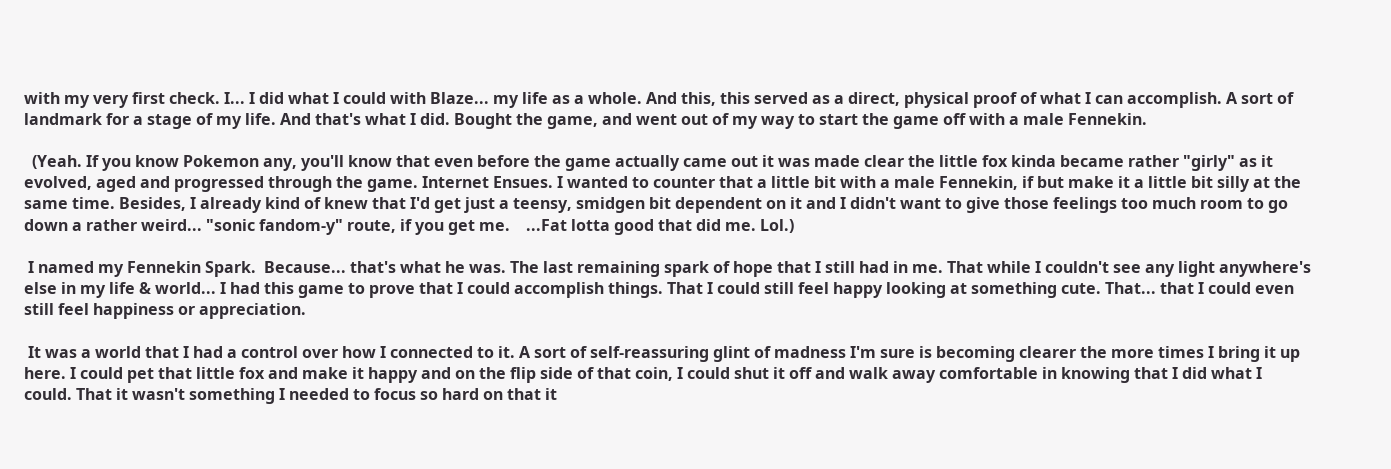with my very first check. I... I did what I could with Blaze... my life as a whole. And this, this served as a direct, physical proof of what I can accomplish. A sort of landmark for a stage of my life. And that's what I did. Bought the game, and went out of my way to start the game off with a male Fennekin.

  (Yeah. If you know Pokemon any, you'll know that even before the game actually came out it was made clear the little fox kinda became rather "girly" as it evolved, aged and progressed through the game. Internet Ensues. I wanted to counter that a little bit with a male Fennekin, if but make it a little bit silly at the same time. Besides, I already kind of knew that I'd get just a teensy, smidgen bit dependent on it and I didn't want to give those feelings too much room to go down a rather weird... "sonic fandom-y" route, if you get me.    ...Fat lotta good that did me. Lol.)

 I named my Fennekin Spark.  Because... that's what he was. The last remaining spark of hope that I still had in me. That while I couldn't see any light anywhere's else in my life & world... I had this game to prove that I could accomplish things. That I could still feel happy looking at something cute. That... that I could even still feel happiness or appreciation.

 It was a world that I had a control over how I connected to it. A sort of self-reassuring glint of madness I'm sure is becoming clearer the more times I bring it up here. I could pet that little fox and make it happy and on the flip side of that coin, I could shut it off and walk away comfortable in knowing that I did what I could. That it wasn't something I needed to focus so hard on that it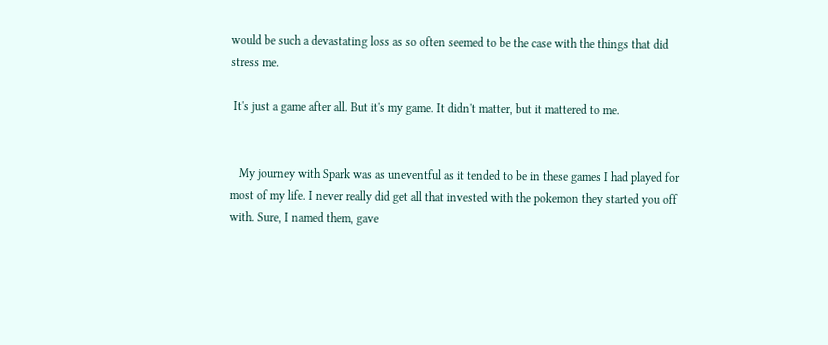would be such a devastating loss as so often seemed to be the case with the things that did stress me.

 It's just a game after all. But it's my game. It didn't matter, but it mattered to me.


   My journey with Spark was as uneventful as it tended to be in these games I had played for most of my life. I never really did get all that invested with the pokemon they started you off with. Sure, I named them, gave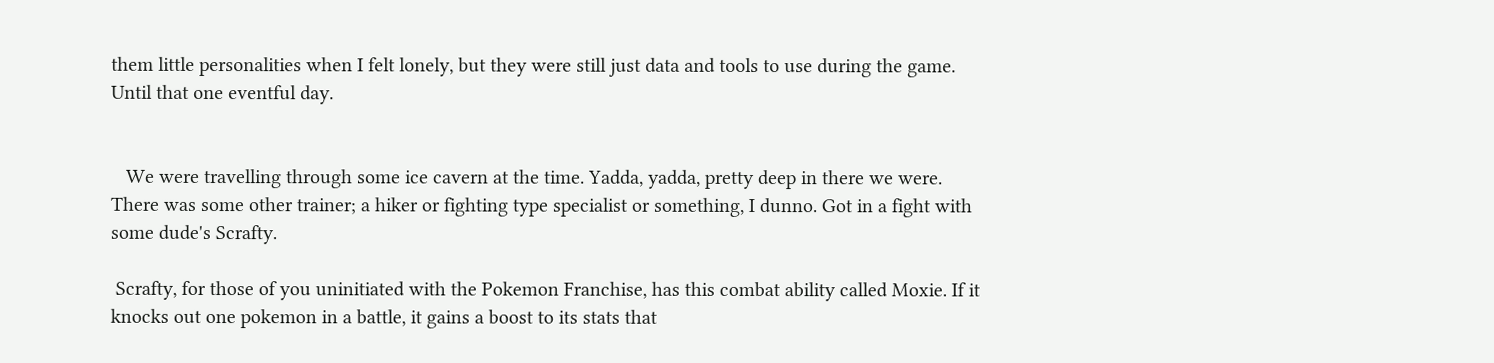them little personalities when I felt lonely, but they were still just data and tools to use during the game. Until that one eventful day.


   We were travelling through some ice cavern at the time. Yadda, yadda, pretty deep in there we were. There was some other trainer; a hiker or fighting type specialist or something, I dunno. Got in a fight with some dude's Scrafty.

 Scrafty, for those of you uninitiated with the Pokemon Franchise, has this combat ability called Moxie. If it knocks out one pokemon in a battle, it gains a boost to its stats that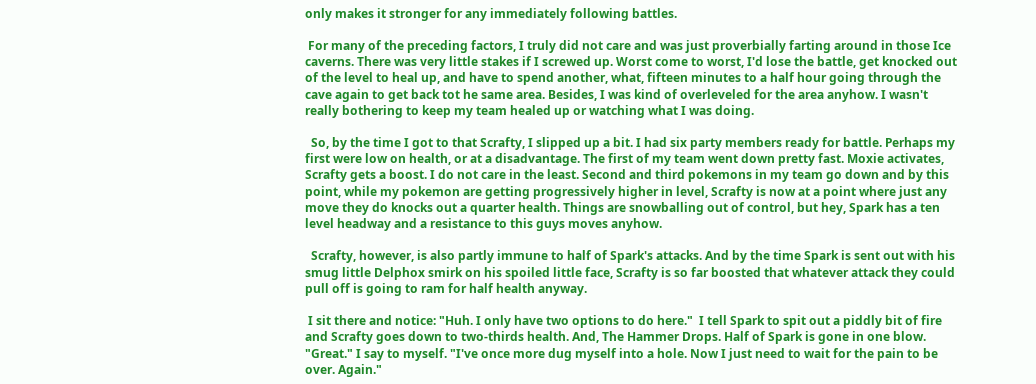only makes it stronger for any immediately following battles.

 For many of the preceding factors, I truly did not care and was just proverbially farting around in those Ice caverns. There was very little stakes if I screwed up. Worst come to worst, I'd lose the battle, get knocked out of the level to heal up, and have to spend another, what, fifteen minutes to a half hour going through the cave again to get back tot he same area. Besides, I was kind of overleveled for the area anyhow. I wasn't really bothering to keep my team healed up or watching what I was doing.

  So, by the time I got to that Scrafty, I slipped up a bit. I had six party members ready for battle. Perhaps my first were low on health, or at a disadvantage. The first of my team went down pretty fast. Moxie activates, Scrafty gets a boost. I do not care in the least. Second and third pokemons in my team go down and by this point, while my pokemon are getting progressively higher in level, Scrafty is now at a point where just any move they do knocks out a quarter health. Things are snowballing out of control, but hey, Spark has a ten level headway and a resistance to this guys moves anyhow.

  Scrafty, however, is also partly immune to half of Spark's attacks. And by the time Spark is sent out with his smug little Delphox smirk on his spoiled little face, Scrafty is so far boosted that whatever attack they could pull off is going to ram for half health anyway.

 I sit there and notice: "Huh. I only have two options to do here."  I tell Spark to spit out a piddly bit of fire and Scrafty goes down to two-thirds health. And, The Hammer Drops. Half of Spark is gone in one blow. "Great." I say to myself. "I've once more dug myself into a hole. Now I just need to wait for the pain to be over. Again."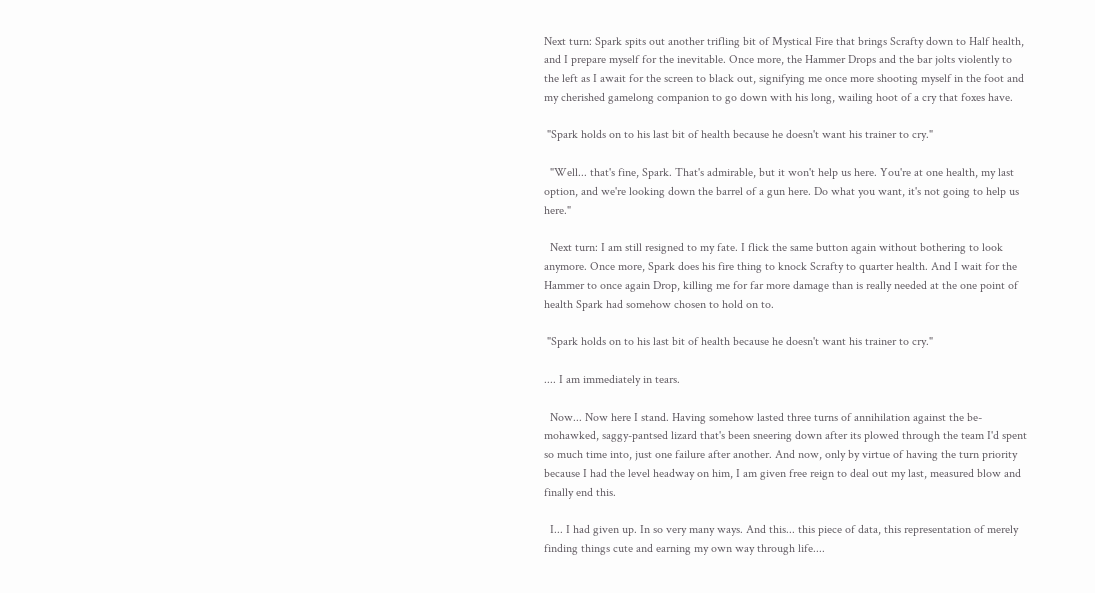Next turn: Spark spits out another trifling bit of Mystical Fire that brings Scrafty down to Half health, and I prepare myself for the inevitable. Once more, the Hammer Drops and the bar jolts violently to the left as I await for the screen to black out, signifying me once more shooting myself in the foot and my cherished gamelong companion to go down with his long, wailing hoot of a cry that foxes have.

 "Spark holds on to his last bit of health because he doesn't want his trainer to cry."

  "Well... that's fine, Spark. That's admirable, but it won't help us here. You're at one health, my last option, and we're looking down the barrel of a gun here. Do what you want, it's not going to help us here."

  Next turn: I am still resigned to my fate. I flick the same button again without bothering to look anymore. Once more, Spark does his fire thing to knock Scrafty to quarter health. And I wait for the Hammer to once again Drop, killing me for far more damage than is really needed at the one point of health Spark had somehow chosen to hold on to.

 "Spark holds on to his last bit of health because he doesn't want his trainer to cry."

.... I am immediately in tears.

  Now... Now here I stand. Having somehow lasted three turns of annihilation against the be-mohawked, saggy-pantsed lizard that's been sneering down after its plowed through the team I'd spent so much time into, just one failure after another. And now, only by virtue of having the turn priority because I had the level headway on him, I am given free reign to deal out my last, measured blow and finally end this.

  I... I had given up. In so very many ways. And this... this piece of data, this representation of merely finding things cute and earning my own way through life....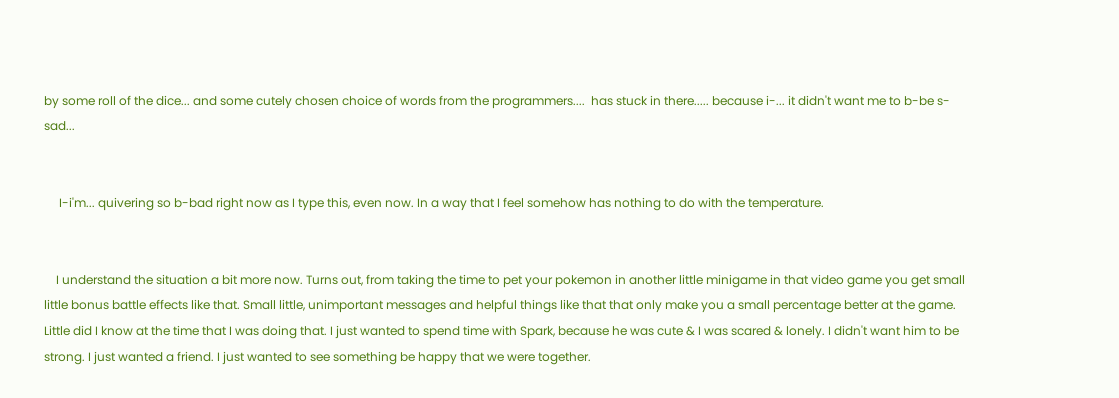by some roll of the dice... and some cutely chosen choice of words from the programmers....  has stuck in there..... because i-... it didn't want me to b-be s-sad...


     I-i'm... quivering so b-bad right now as I type this, even now. In a way that I feel somehow has nothing to do with the temperature.


    I understand the situation a bit more now. Turns out, from taking the time to pet your pokemon in another little minigame in that video game you get small little bonus battle effects like that. Small little, unimportant messages and helpful things like that that only make you a small percentage better at the game. Little did I know at the time that I was doing that. I just wanted to spend time with Spark, because he was cute & I was scared & lonely. I didn't want him to be strong. I just wanted a friend. I just wanted to see something be happy that we were together.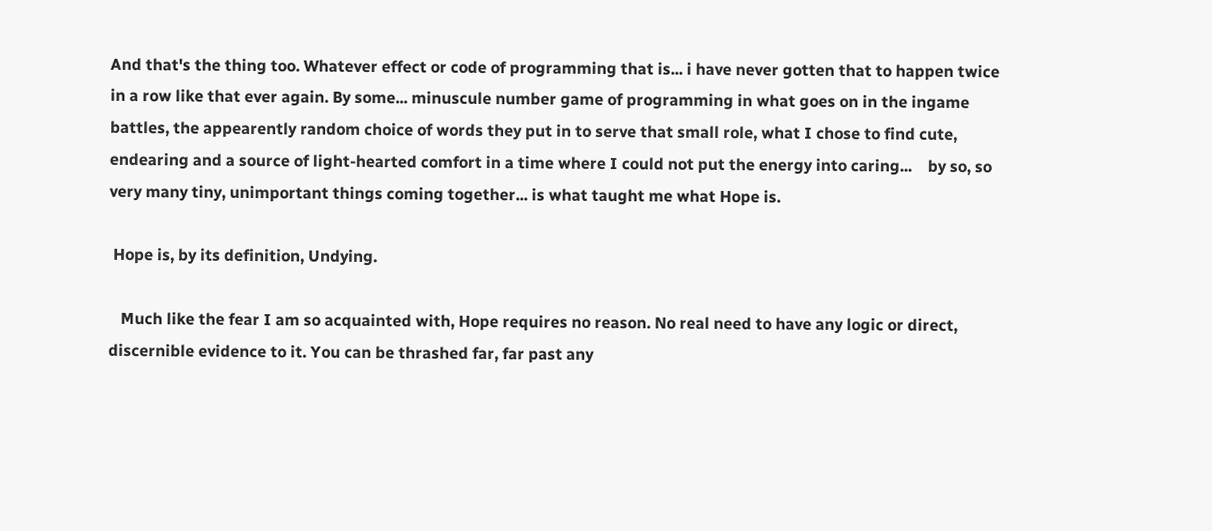And that's the thing too. Whatever effect or code of programming that is... i have never gotten that to happen twice in a row like that ever again. By some... minuscule number game of programming in what goes on in the ingame battles, the appearently random choice of words they put in to serve that small role, what I chose to find cute, endearing and a source of light-hearted comfort in a time where I could not put the energy into caring...    by so, so very many tiny, unimportant things coming together... is what taught me what Hope is.

 Hope is, by its definition, Undying.

   Much like the fear I am so acquainted with, Hope requires no reason. No real need to have any logic or direct, discernible evidence to it. You can be thrashed far, far past any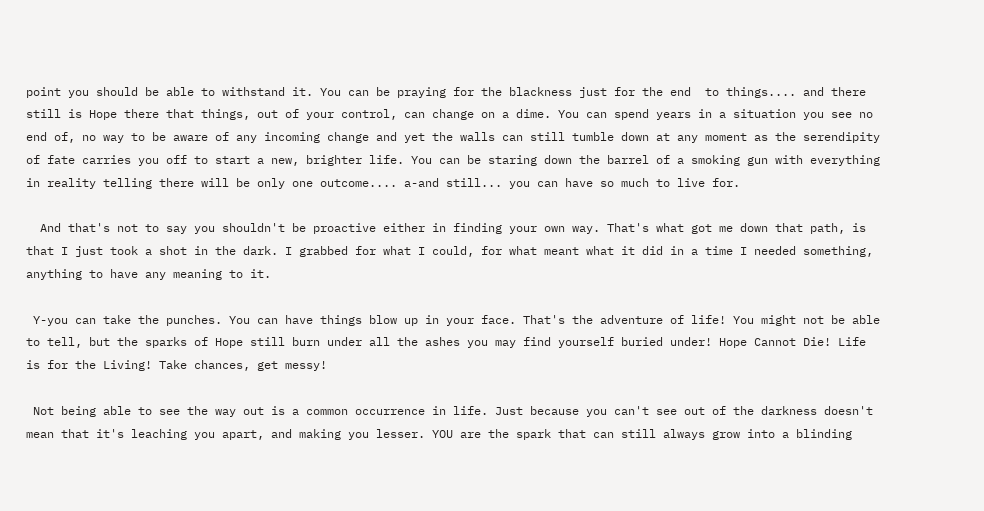point you should be able to withstand it. You can be praying for the blackness just for the end  to things.... and there still is Hope there that things, out of your control, can change on a dime. You can spend years in a situation you see no end of, no way to be aware of any incoming change and yet the walls can still tumble down at any moment as the serendipity of fate carries you off to start a new, brighter life. You can be staring down the barrel of a smoking gun with everything in reality telling there will be only one outcome.... a-and still... you can have so much to live for.

  And that's not to say you shouldn't be proactive either in finding your own way. That's what got me down that path, is that I just took a shot in the dark. I grabbed for what I could, for what meant what it did in a time I needed something, anything to have any meaning to it.

 Y-you can take the punches. You can have things blow up in your face. That's the adventure of life! You might not be able to tell, but the sparks of Hope still burn under all the ashes you may find yourself buried under! Hope Cannot Die! Life is for the Living! Take chances, get messy!

 Not being able to see the way out is a common occurrence in life. Just because you can't see out of the darkness doesn't mean that it's leaching you apart, and making you lesser. YOU are the spark that can still always grow into a blinding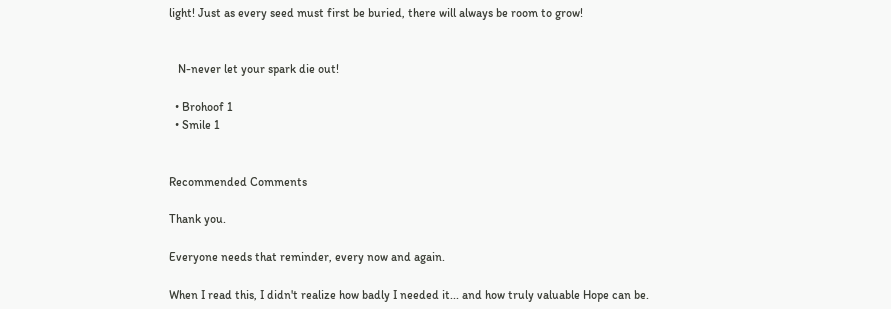light! Just as every seed must first be buried, there will always be room to grow!


   N-never let your spark die out!

  • Brohoof 1
  • Smile 1


Recommended Comments

Thank you.

Everyone needs that reminder, every now and again.

When I read this, I didn't realize how badly I needed it... and how truly valuable Hope can be.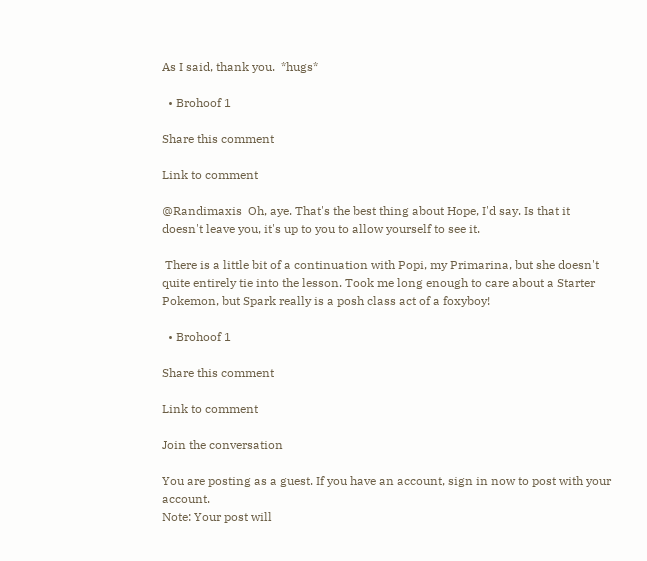As I said, thank you.  *hugs*

  • Brohoof 1

Share this comment

Link to comment

@Randimaxis  Oh, aye. That's the best thing about Hope, I'd say. Is that it doesn't leave you, it's up to you to allow yourself to see it.

 There is a little bit of a continuation with Popi, my Primarina, but she doesn't quite entirely tie into the lesson. Took me long enough to care about a Starter Pokemon, but Spark really is a posh class act of a foxyboy!

  • Brohoof 1

Share this comment

Link to comment

Join the conversation

You are posting as a guest. If you have an account, sign in now to post with your account.
Note: Your post will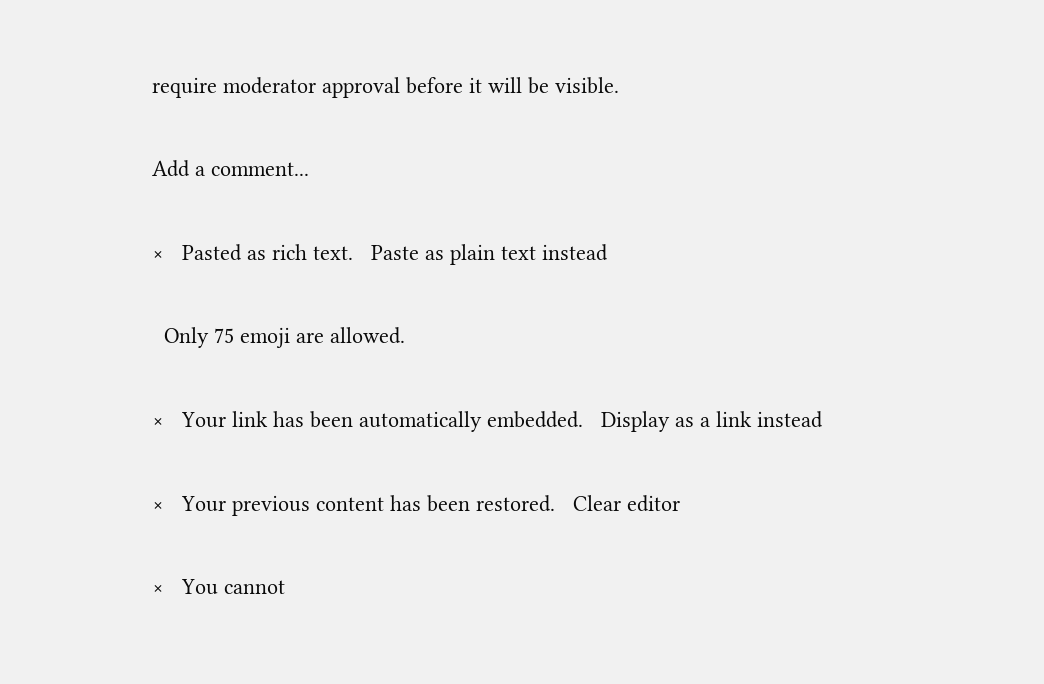require moderator approval before it will be visible.

Add a comment...

×   Pasted as rich text.   Paste as plain text instead

  Only 75 emoji are allowed.

×   Your link has been automatically embedded.   Display as a link instead

×   Your previous content has been restored.   Clear editor

×   You cannot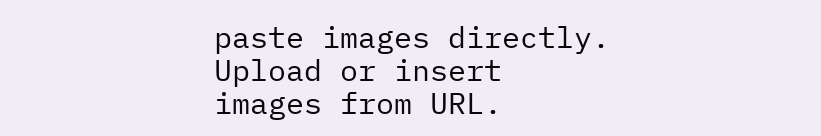paste images directly. Upload or insert images from URL.